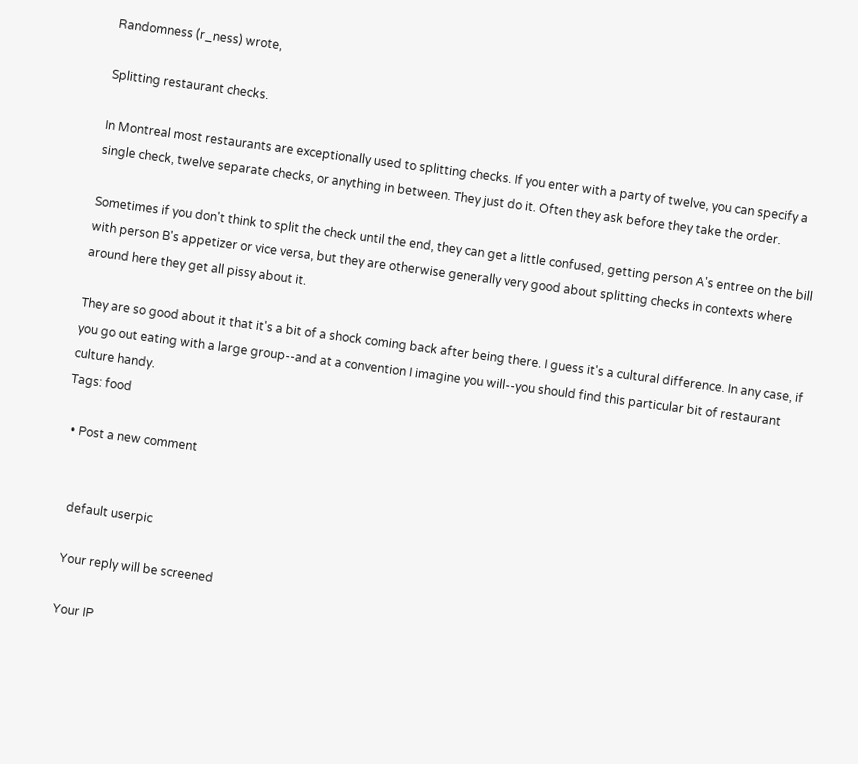Randomness (r_ness) wrote,

Splitting restaurant checks.

In Montreal most restaurants are exceptionally used to splitting checks. If you enter with a party of twelve, you can specify a single check, twelve separate checks, or anything in between. They just do it. Often they ask before they take the order.

Sometimes if you don't think to split the check until the end, they can get a little confused, getting person A's entree on the bill with person B's appetizer or vice versa, but they are otherwise generally very good about splitting checks in contexts where around here they get all pissy about it.

They are so good about it that it's a bit of a shock coming back after being there. I guess it's a cultural difference. In any case, if you go out eating with a large group--and at a convention I imagine you will--you should find this particular bit of restaurant culture handy.
Tags: food

  • Post a new comment


    default userpic

    Your reply will be screened

    Your IP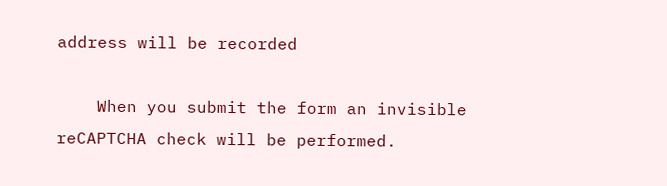address will be recorded

    When you submit the form an invisible reCAPTCHA check will be performed.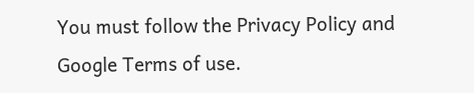You must follow the Privacy Policy and Google Terms of use.